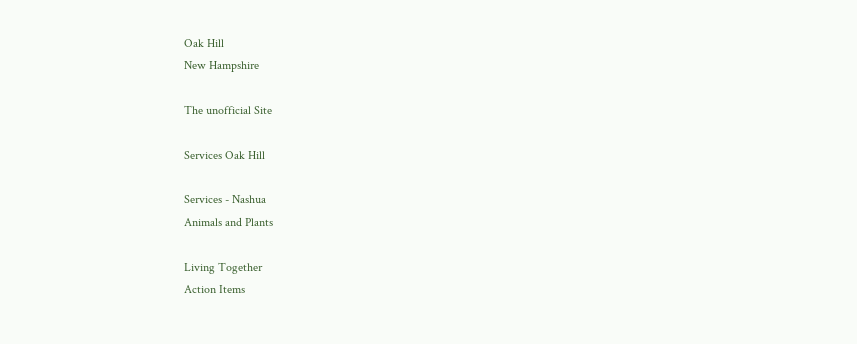Oak Hill
New Hampshire

The unofficial Site

Services Oak Hill

Services - Nashua
Animals and Plants

Living Together
Action Items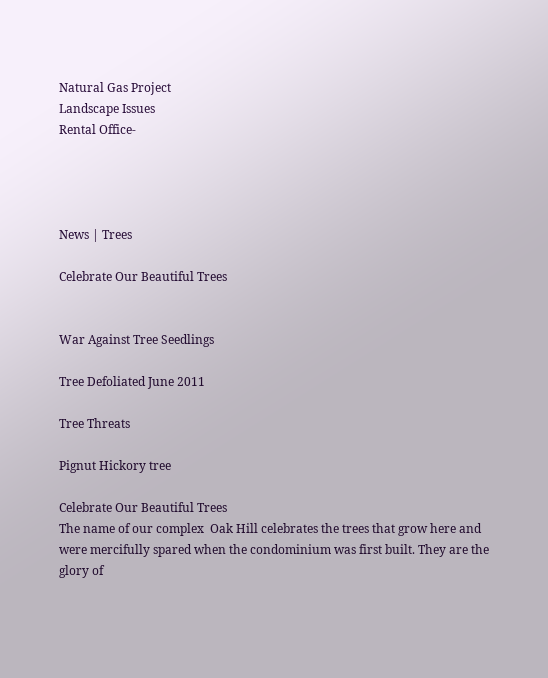Natural Gas Project
Landscape Issues
Rental Office-




News | Trees

Celebrate Our Beautiful Trees


War Against Tree Seedlings

Tree Defoliated June 2011

Tree Threats

Pignut Hickory tree

Celebrate Our Beautiful Trees
The name of our complex  Oak Hill celebrates the trees that grow here and were mercifully spared when the condominium was first built. They are the glory of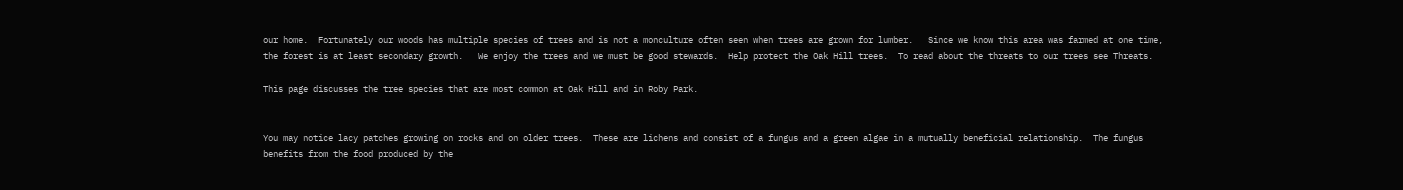our home.  Fortunately our woods has multiple species of trees and is not a monculture often seen when trees are grown for lumber.   Since we know this area was farmed at one time, the forest is at least secondary growth.   We enjoy the trees and we must be good stewards.  Help protect the Oak Hill trees.  To read about the threats to our trees see Threats.

This page discusses the tree species that are most common at Oak Hill and in Roby Park.


You may notice lacy patches growing on rocks and on older trees.  These are lichens and consist of a fungus and a green algae in a mutually beneficial relationship.  The fungus benefits from the food produced by the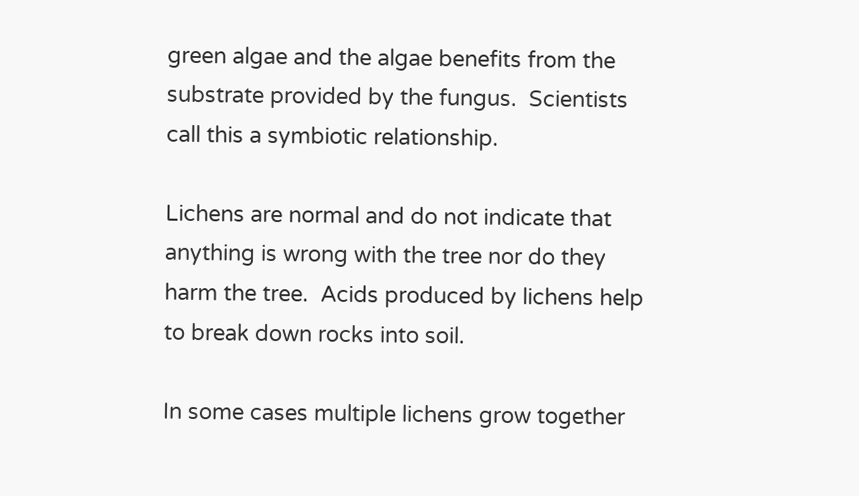green algae and the algae benefits from the substrate provided by the fungus.  Scientists call this a symbiotic relationship.

Lichens are normal and do not indicate that anything is wrong with the tree nor do they harm the tree.  Acids produced by lichens help to break down rocks into soil.

In some cases multiple lichens grow together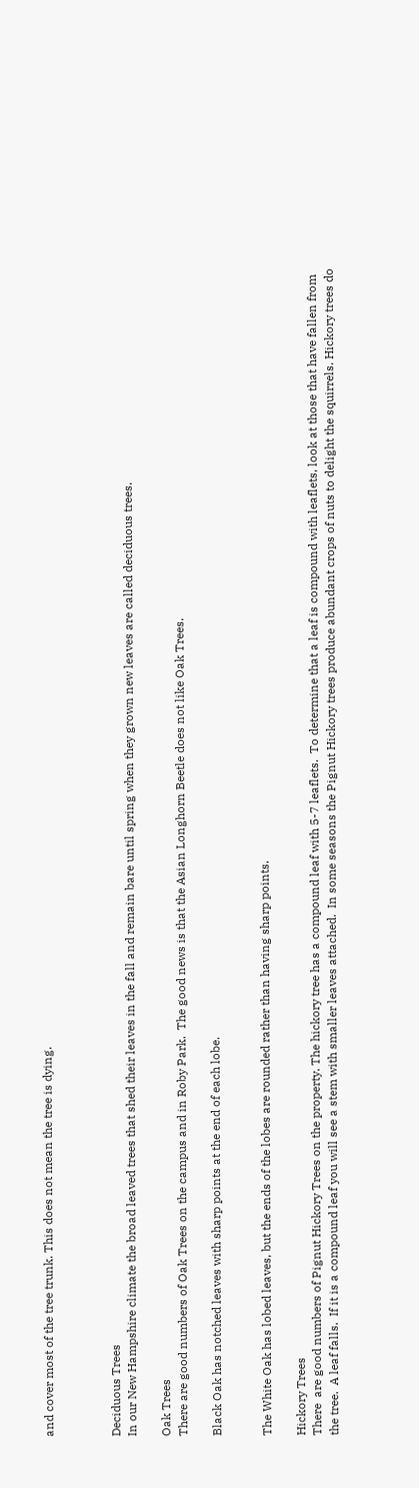and cover most of the tree trunk. This does not mean the tree is dying.



Deciduous Trees
In our New Hampshire climate the broad leaved trees that shed their leaves in the fall and remain bare until spring when they grown new leaves are called deciduous trees.

Oak Trees
There are good numbers of Oak Trees on the campus and in Roby Park.  The good news is that the Asian Longhorn Beetle does not like Oak Trees.

Black Oak has notched leaves with sharp points at the end of each lobe.


The White Oak has lobed leaves, but the ends of the lobes are rounded rather than having sharp points.

Hickory Trees
There  are good numbers of Pignut Hickory Trees on the property. The hickory tree has a compound leaf with 5-7 leaflets.  To determine that a leaf is compound with leaflets, look at those that have fallen from the tree.  A leaf falls.  If it is a compound leaf you will see a stem with smaller leaves attached.  In some seasons the Pignut Hickory trees produce abundant crops of nuts to delight the squirrels. Hickory trees do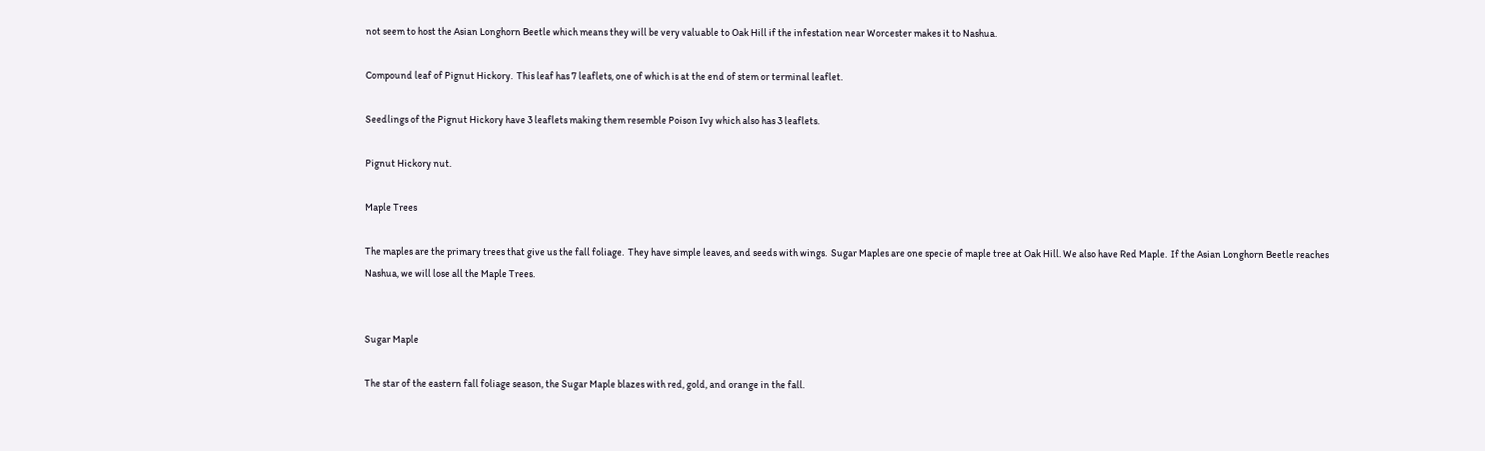not seem to host the Asian Longhorn Beetle which means they will be very valuable to Oak Hill if the infestation near Worcester makes it to Nashua.

Compound leaf of Pignut Hickory.  This leaf has 7 leaflets, one of which is at the end of stem or terminal leaflet.

Seedlings of the Pignut Hickory have 3 leaflets making them resemble Poison Ivy which also has 3 leaflets.

Pignut Hickory nut.

Maple Trees

The maples are the primary trees that give us the fall foliage.  They have simple leaves, and seeds with wings.  Sugar Maples are one specie of maple tree at Oak Hill. We also have Red Maple.  If the Asian Longhorn Beetle reaches Nashua, we will lose all the Maple Trees.


Sugar Maple

The star of the eastern fall foliage season, the Sugar Maple blazes with red, gold, and orange in the fall.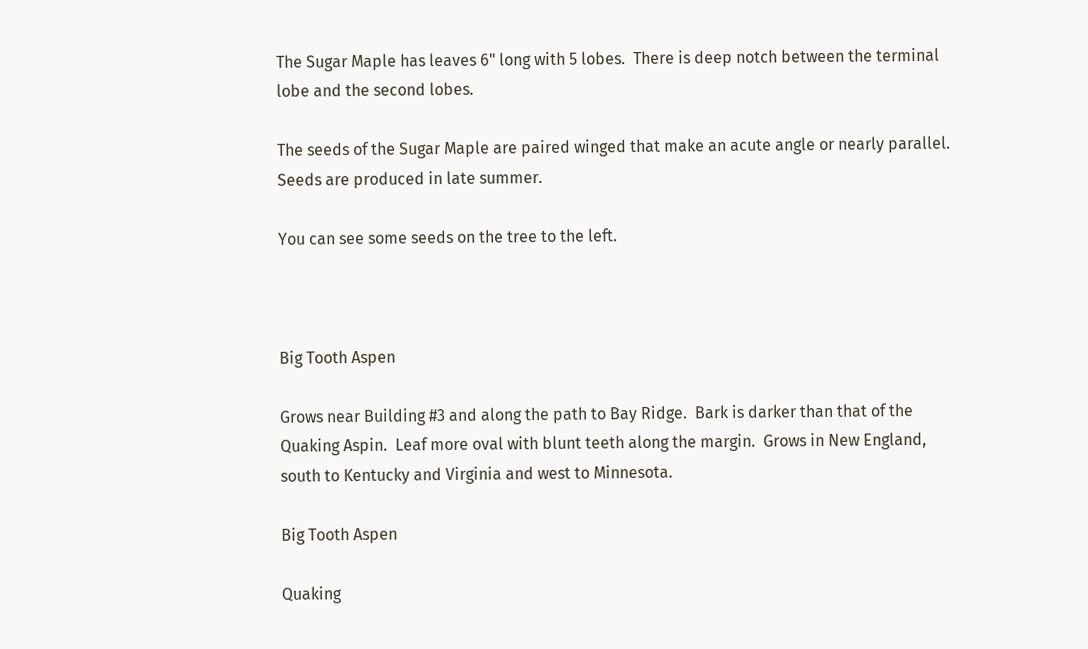The Sugar Maple has leaves 6" long with 5 lobes.  There is deep notch between the terminal lobe and the second lobes.

The seeds of the Sugar Maple are paired winged that make an acute angle or nearly parallel.  Seeds are produced in late summer.

You can see some seeds on the tree to the left.



Big Tooth Aspen

Grows near Building #3 and along the path to Bay Ridge.  Bark is darker than that of the Quaking Aspin.  Leaf more oval with blunt teeth along the margin.  Grows in New England, south to Kentucky and Virginia and west to Minnesota.

Big Tooth Aspen

Quaking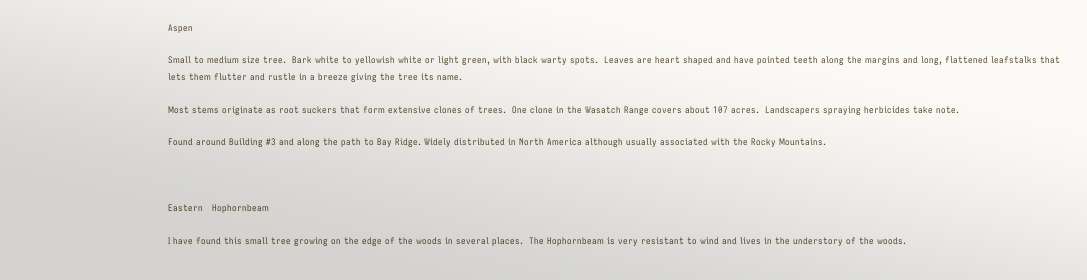Aspen

Small to medium size tree.  Bark white to yellowish white or light green, with black warty spots.  Leaves are heart shaped and have pointed teeth along the margins and long, flattened leafstalks that lets them flutter and rustle in a breeze giving the tree its name.

Most stems originate as root suckers that form extensive clones of trees.  One clone in the Wasatch Range covers about 107 acres.  Landscapers spraying herbicides take note.

Found around Building #3 and along the path to Bay Ridge. Widely distributed in North America although usually associated with the Rocky Mountains.



Eastern   Hophornbeam

I have found this small tree growing on the edge of the woods in several places.  The Hophornbeam is very resistant to wind and lives in the understory of the woods.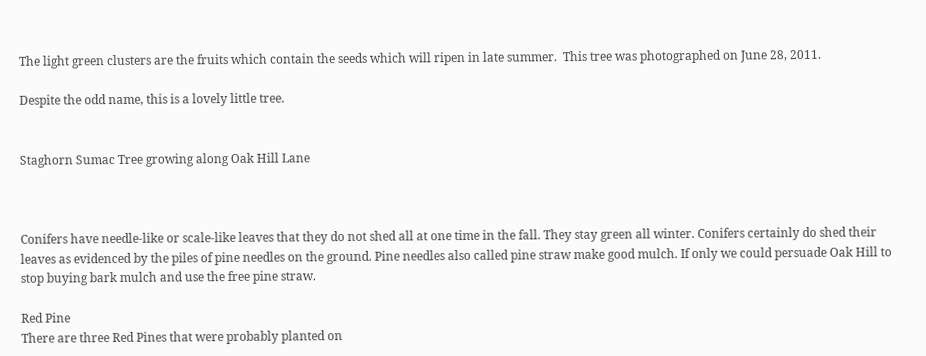The light green clusters are the fruits which contain the seeds which will ripen in late summer.  This tree was photographed on June 28, 2011.

Despite the odd name, this is a lovely little tree.


Staghorn Sumac Tree growing along Oak Hill Lane



Conifers have needle-like or scale-like leaves that they do not shed all at one time in the fall. They stay green all winter. Conifers certainly do shed their leaves as evidenced by the piles of pine needles on the ground. Pine needles also called pine straw make good mulch. If only we could persuade Oak Hill to stop buying bark mulch and use the free pine straw.

Red Pine
There are three Red Pines that were probably planted on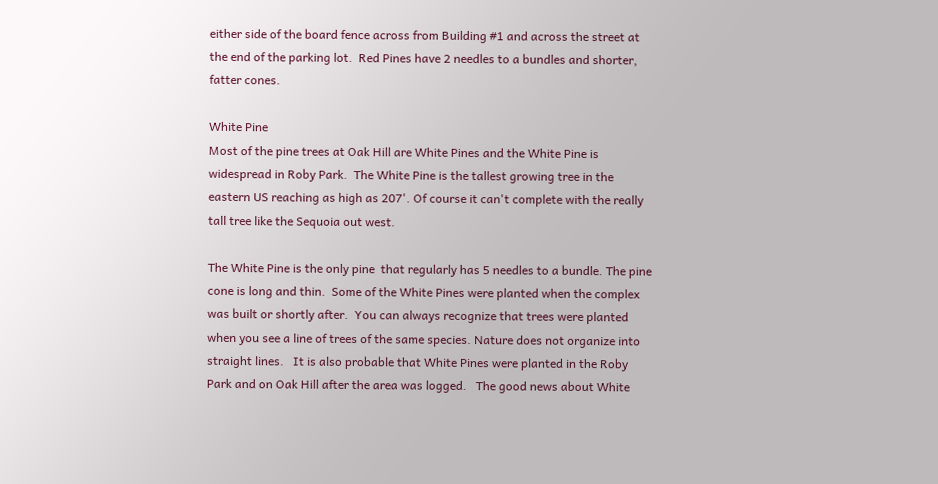either side of the board fence across from Building #1 and across the street at the end of the parking lot.  Red Pines have 2 needles to a bundles and shorter, fatter cones.

White Pine
Most of the pine trees at Oak Hill are White Pines and the White Pine is widespread in Roby Park.  The White Pine is the tallest growing tree in the eastern US reaching as high as 207'. Of course it can't complete with the really tall tree like the Sequoia out west.

The White Pine is the only pine  that regularly has 5 needles to a bundle. The pine cone is long and thin.  Some of the White Pines were planted when the complex was built or shortly after.  You can always recognize that trees were planted when you see a line of trees of the same species. Nature does not organize into straight lines.   It is also probable that White Pines were planted in the Roby Park and on Oak Hill after the area was logged.   The good news about White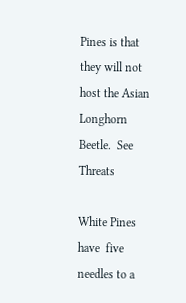Pines is that they will not host the Asian Longhorn Beetle.  See Threats

White Pines have  five needles to a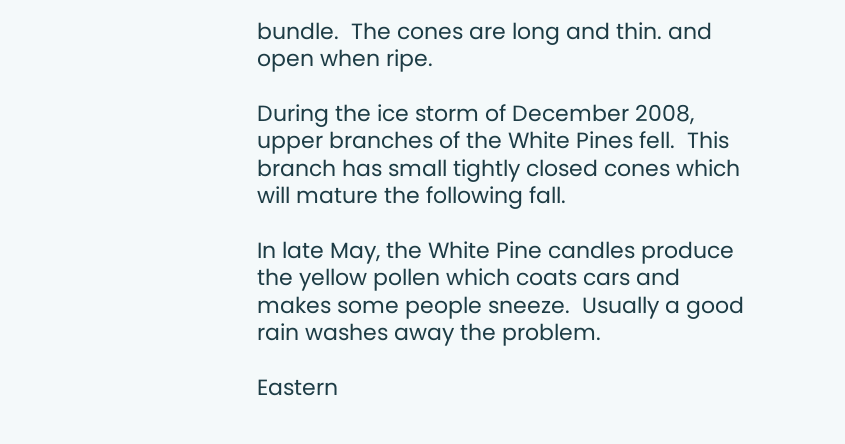bundle.  The cones are long and thin. and open when ripe.

During the ice storm of December 2008, upper branches of the White Pines fell.  This branch has small tightly closed cones which will mature the following fall.

In late May, the White Pine candles produce the yellow pollen which coats cars and makes some people sneeze.  Usually a good rain washes away the problem.

Eastern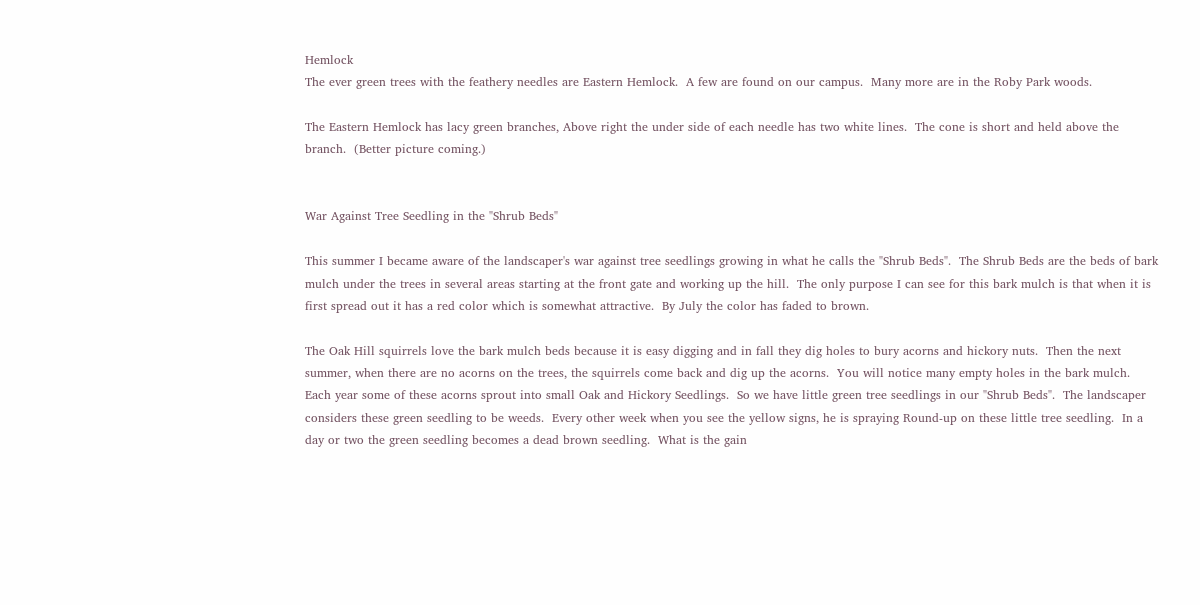Hemlock
The ever green trees with the feathery needles are Eastern Hemlock.  A few are found on our campus.  Many more are in the Roby Park woods.

The Eastern Hemlock has lacy green branches, Above right the under side of each needle has two white lines.  The cone is short and held above the branch.  (Better picture coming.)


War Against Tree Seedling in the "Shrub Beds"

This summer I became aware of the landscaper's war against tree seedlings growing in what he calls the "Shrub Beds".  The Shrub Beds are the beds of bark mulch under the trees in several areas starting at the front gate and working up the hill.  The only purpose I can see for this bark mulch is that when it is first spread out it has a red color which is somewhat attractive.  By July the color has faded to brown.

The Oak Hill squirrels love the bark mulch beds because it is easy digging and in fall they dig holes to bury acorns and hickory nuts.  Then the next summer, when there are no acorns on the trees, the squirrels come back and dig up the acorns.  You will notice many empty holes in the bark mulch.  Each year some of these acorns sprout into small Oak and Hickory Seedlings.  So we have little green tree seedlings in our "Shrub Beds".  The landscaper considers these green seedling to be weeds.  Every other week when you see the yellow signs, he is spraying Round-up on these little tree seedling.  In a day or two the green seedling becomes a dead brown seedling.  What is the gain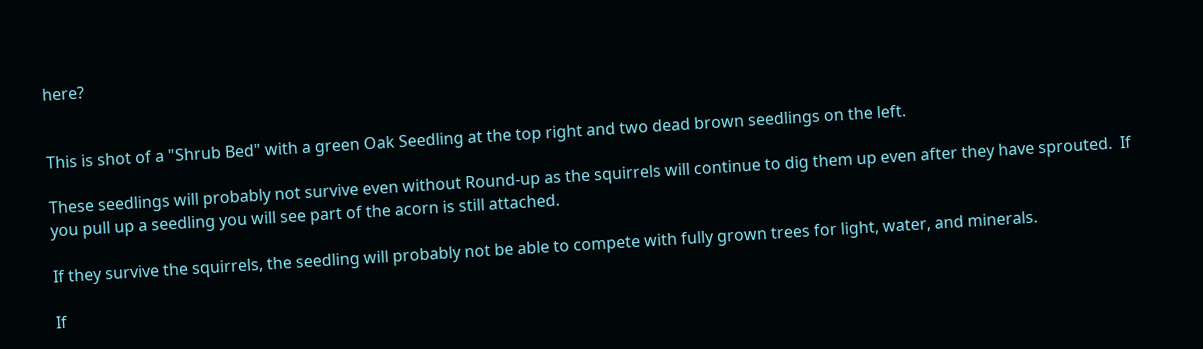here?


This is shot of a "Shrub Bed" with a green Oak Seedling at the top right and two dead brown seedlings on the left.

These seedlings will probably not survive even without Round-up as the squirrels will continue to dig them up even after they have sprouted.  If you pull up a seedling you will see part of the acorn is still attached.

If they survive the squirrels, the seedling will probably not be able to compete with fully grown trees for light, water, and minerals.

If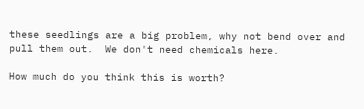these seedlings are a big problem, why not bend over and pull them out.  We don't need chemicals here.

How much do you think this is worth?